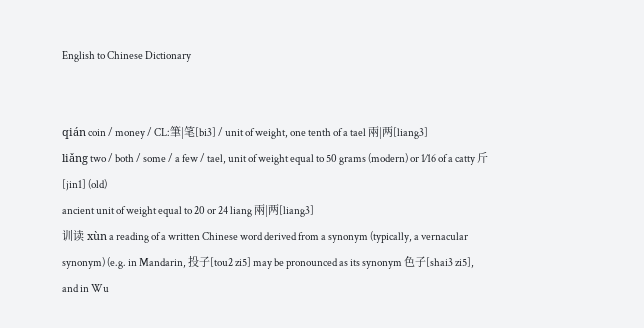English to Chinese Dictionary


qián coin / money / CL:筆|笔[bi3] / unit of weight, one tenth of a tael 兩|两[liang3]
liǎng two / both / some / a few / tael, unit of weight equal to 50 grams (modern) or 1⁄16 of a catty 斤[jin1] (old)
ancient unit of weight equal to 20 or 24 liang 兩|两[liang3]
训读 xùn a reading of a written Chinese word derived from a synonym (typically, a vernacular synonym) (e.g. in Mandarin, 投子[tou2 zi5] may be pronounced as its synonym 色子[shai3 zi5], and in Wu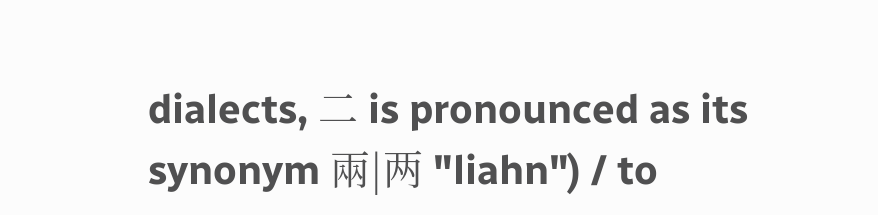dialects, 二 is pronounced as its synonym 兩|两 "liahn") / to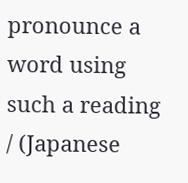pronounce a word using such a reading / (Japanese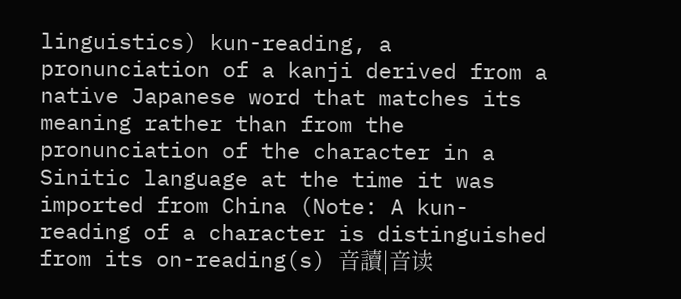linguistics) kun-reading, a pronunciation of a kanji derived from a native Japanese word that matches its meaning rather than from the pronunciation of the character in a Sinitic language at the time it was imported from China (Note: A kun-reading of a character is distinguished from its on-reading(s) 音讀|音读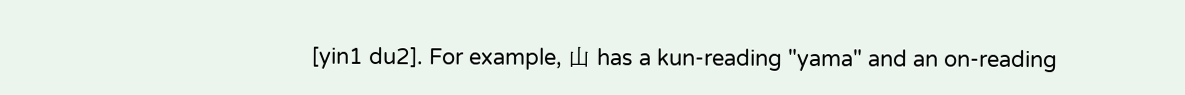[yin1 du2]. For example, 山 has a kun-reading "yama" and an on-reading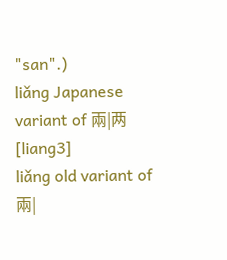"san".)
liǎng Japanese variant of 兩|两[liang3]
liǎng old variant of 兩|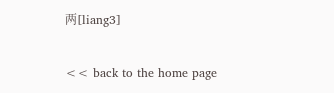两[liang3]

<< back to the home page